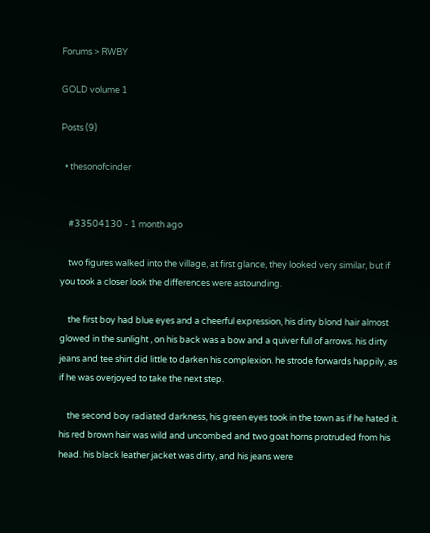Forums > RWBY

GOLD volume 1

Posts (9)

  • thesonofcinder


    #33504130 - 1 month ago

    two figures walked into the village, at first glance, they looked very similar, but if you took a closer look the differences were astounding.

    the first boy had blue eyes and a cheerful expression, his dirty blond hair almost glowed in the sunlight , on his back was a bow and a quiver full of arrows. his dirty jeans and tee shirt did little to darken his complexion. he strode forwards happily, as if he was overjoyed to take the next step.

    the second boy radiated darkness, his green eyes took in the town as if he hated it. his red brown hair was wild and uncombed and two goat horns protruded from his head. his black leather jacket was dirty, and his jeans were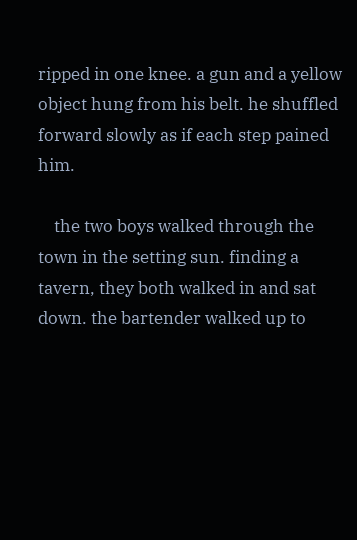ripped in one knee. a gun and a yellow object hung from his belt. he shuffled forward slowly as if each step pained him.

    the two boys walked through the town in the setting sun. finding a tavern, they both walked in and sat down. the bartender walked up to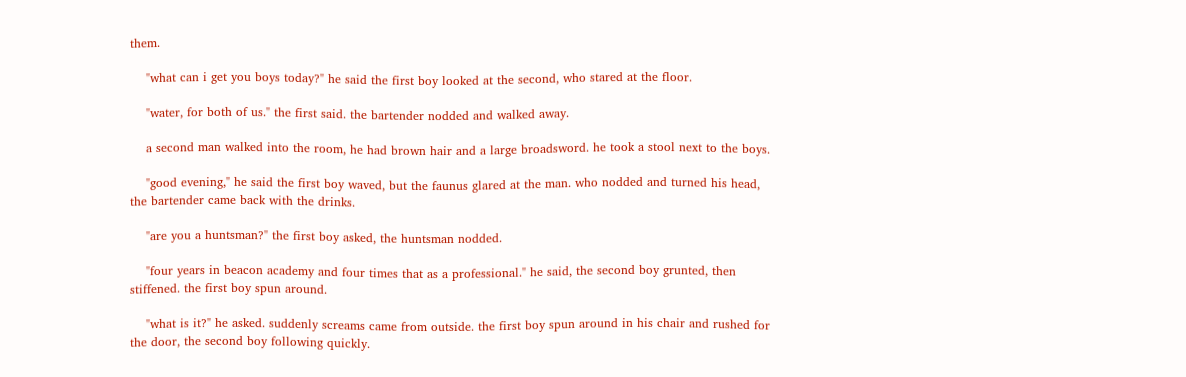them.

    "what can i get you boys today?" he said the first boy looked at the second, who stared at the floor.

    "water, for both of us." the first said. the bartender nodded and walked away.

    a second man walked into the room, he had brown hair and a large broadsword. he took a stool next to the boys.

    "good evening," he said the first boy waved, but the faunus glared at the man. who nodded and turned his head, the bartender came back with the drinks.

    "are you a huntsman?" the first boy asked, the huntsman nodded.

    "four years in beacon academy and four times that as a professional." he said, the second boy grunted, then stiffened. the first boy spun around.

    "what is it?" he asked. suddenly screams came from outside. the first boy spun around in his chair and rushed for the door, the second boy following quickly.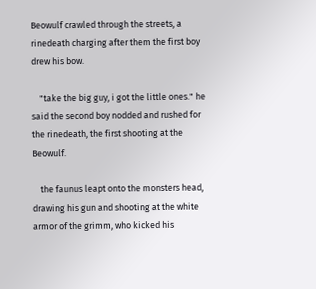Beowulf crawled through the streets, a rinedeath charging after them the first boy drew his bow.

    "take the big guy, i got the little ones." he said the second boy nodded and rushed for the rinedeath, the first shooting at the Beowulf.

    the faunus leapt onto the monsters head, drawing his gun and shooting at the white armor of the grimm, who kicked his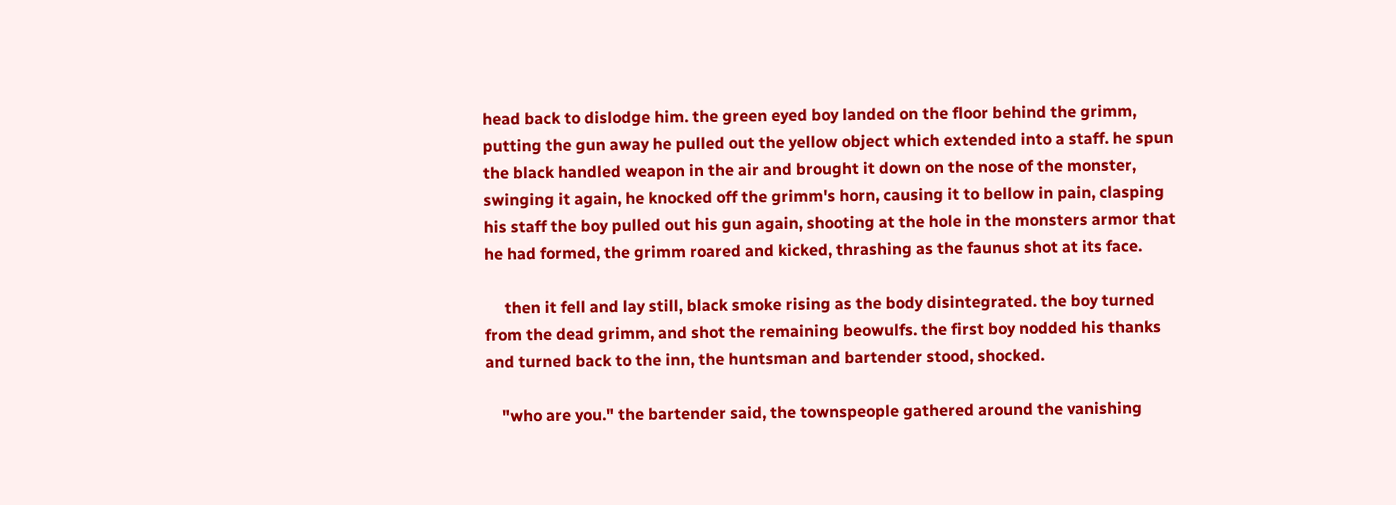head back to dislodge him. the green eyed boy landed on the floor behind the grimm, putting the gun away he pulled out the yellow object which extended into a staff. he spun the black handled weapon in the air and brought it down on the nose of the monster, swinging it again, he knocked off the grimm's horn, causing it to bellow in pain, clasping his staff the boy pulled out his gun again, shooting at the hole in the monsters armor that he had formed, the grimm roared and kicked, thrashing as the faunus shot at its face.

     then it fell and lay still, black smoke rising as the body disintegrated. the boy turned from the dead grimm, and shot the remaining beowulfs. the first boy nodded his thanks and turned back to the inn, the huntsman and bartender stood, shocked.

    "who are you." the bartender said, the townspeople gathered around the vanishing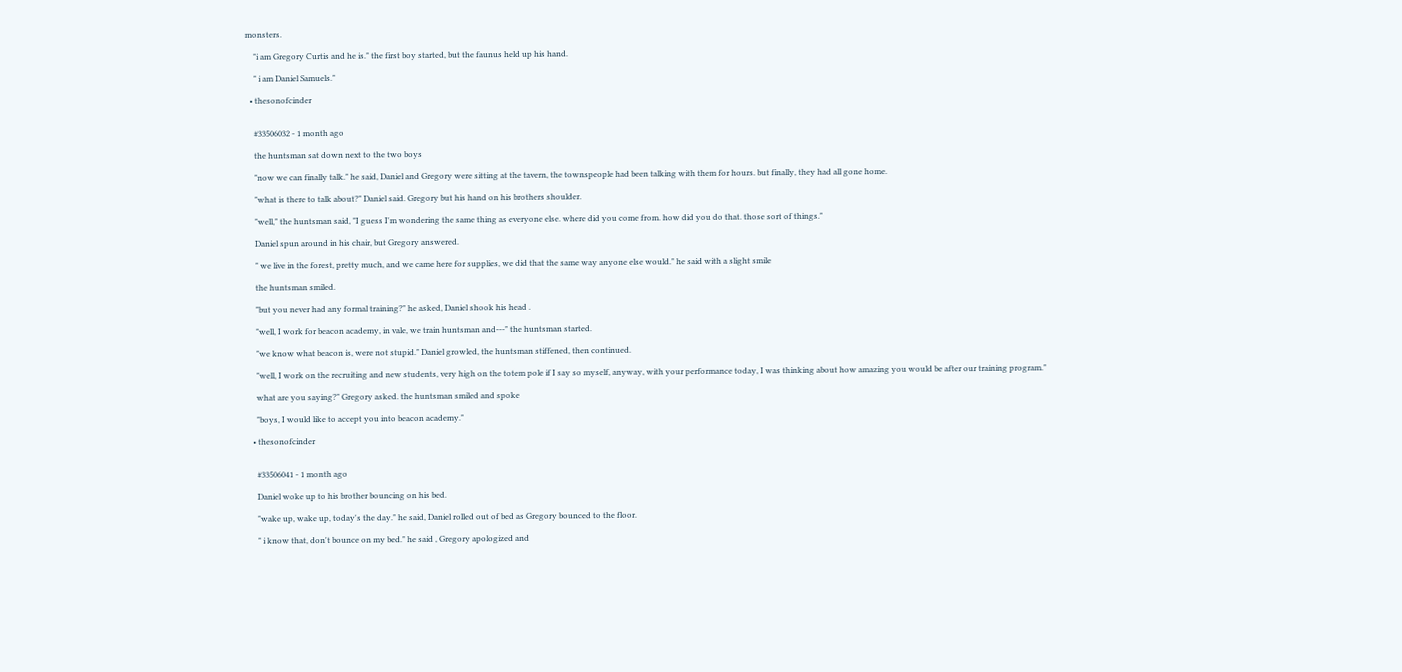monsters.

    "i am Gregory Curtis and he is." the first boy started, but the faunus held up his hand.

    " i am Daniel Samuels."

  • thesonofcinder


    #33506032 - 1 month ago

    the huntsman sat down next to the two boys

    "now we can finally talk." he said, Daniel and Gregory were sitting at the tavern, the townspeople had been talking with them for hours. but finally, they had all gone home.

    "what is there to talk about?" Daniel said. Gregory but his hand on his brothers shoulder.

    "well," the huntsman said, "I guess I'm wondering the same thing as everyone else. where did you come from. how did you do that. those sort of things."

    Daniel spun around in his chair, but Gregory answered.

    " we live in the forest, pretty much, and we came here for supplies, we did that the same way anyone else would." he said with a slight smile

    the huntsman smiled.

    "but you never had any formal training?" he asked, Daniel shook his head .

    "well, I work for beacon academy, in vale, we train huntsman and---" the huntsman started.

    "we know what beacon is, were not stupid." Daniel growled, the huntsman stiffened, then continued.

    "well, I work on the recruiting and new students, very high on the totem pole if I say so myself, anyway, with your performance today, I was thinking about how amazing you would be after our training program."

    what are you saying?" Gregory asked. the huntsman smiled and spoke

    "boys, I would like to accept you into beacon academy."

  • thesonofcinder


    #33506041 - 1 month ago

    Daniel woke up to his brother bouncing on his bed.

    "wake up, wake up, today's the day." he said, Daniel rolled out of bed as Gregory bounced to the floor.

    " i know that, don't bounce on my bed." he said , Gregory apologized and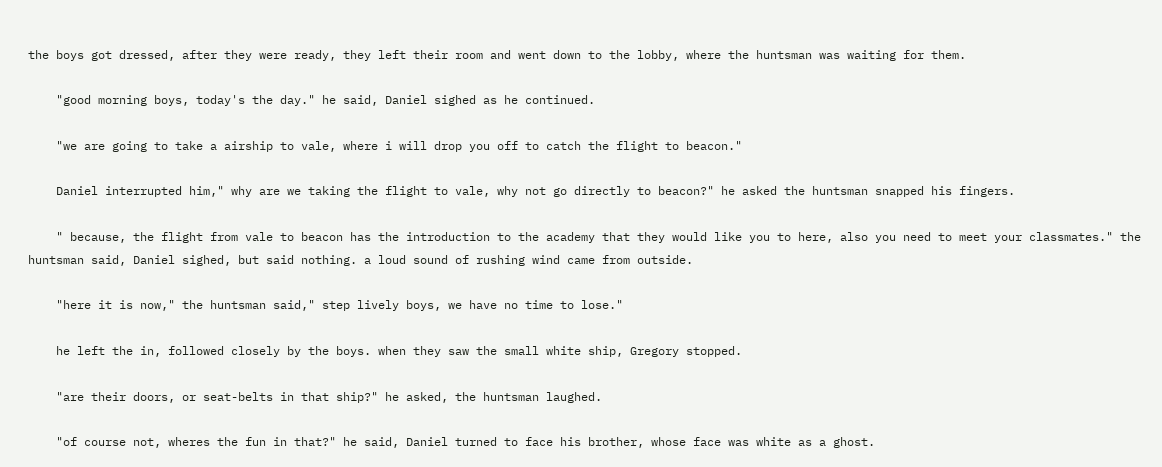the boys got dressed, after they were ready, they left their room and went down to the lobby, where the huntsman was waiting for them.

    "good morning boys, today's the day." he said, Daniel sighed as he continued.

    "we are going to take a airship to vale, where i will drop you off to catch the flight to beacon."

    Daniel interrupted him," why are we taking the flight to vale, why not go directly to beacon?" he asked the huntsman snapped his fingers.

    " because, the flight from vale to beacon has the introduction to the academy that they would like you to here, also you need to meet your classmates." the huntsman said, Daniel sighed, but said nothing. a loud sound of rushing wind came from outside.

    "here it is now," the huntsman said," step lively boys, we have no time to lose."

    he left the in, followed closely by the boys. when they saw the small white ship, Gregory stopped.

    "are their doors, or seat-belts in that ship?" he asked, the huntsman laughed.

    "of course not, wheres the fun in that?" he said, Daniel turned to face his brother, whose face was white as a ghost.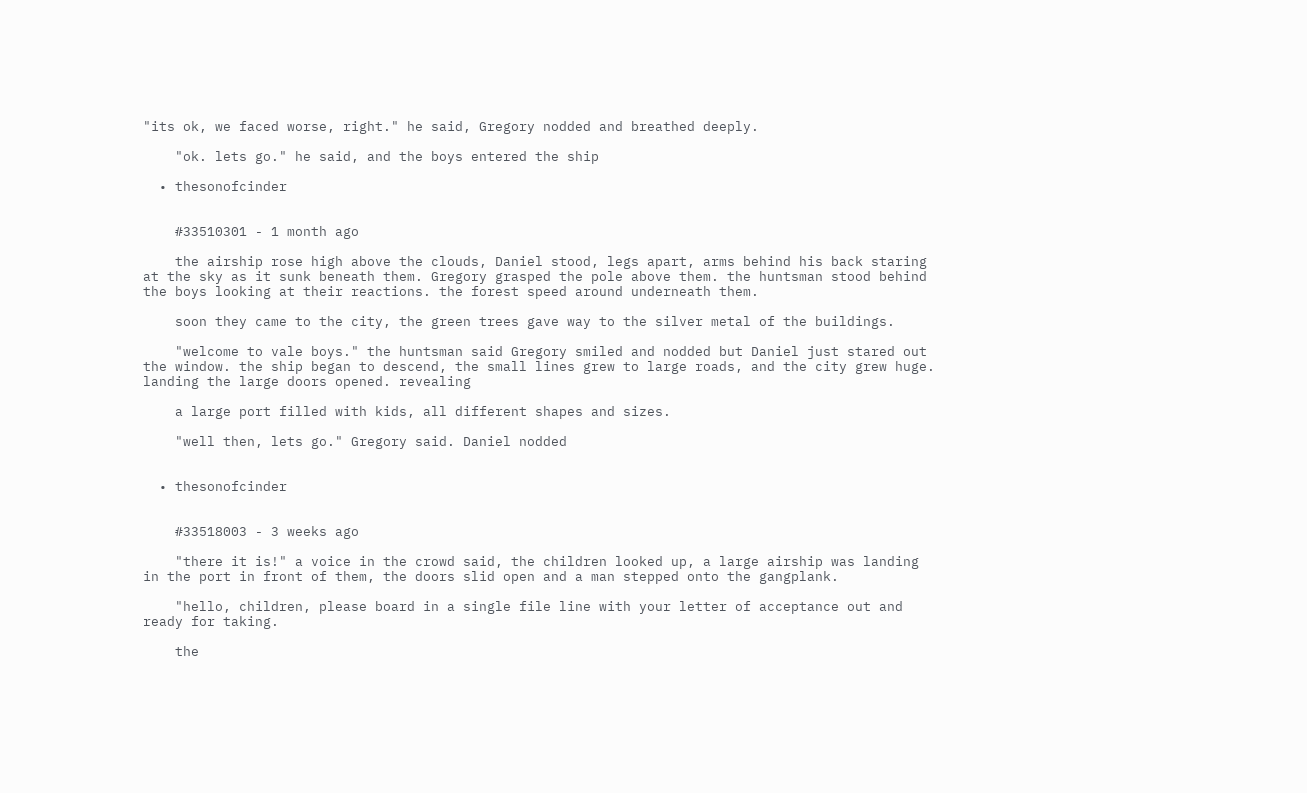"its ok, we faced worse, right." he said, Gregory nodded and breathed deeply.

    "ok. lets go." he said, and the boys entered the ship

  • thesonofcinder


    #33510301 - 1 month ago

    the airship rose high above the clouds, Daniel stood, legs apart, arms behind his back staring at the sky as it sunk beneath them. Gregory grasped the pole above them. the huntsman stood behind the boys looking at their reactions. the forest speed around underneath them.

    soon they came to the city, the green trees gave way to the silver metal of the buildings.

    "welcome to vale boys." the huntsman said Gregory smiled and nodded but Daniel just stared out the window. the ship began to descend, the small lines grew to large roads, and the city grew huge. landing the large doors opened. revealing

    a large port filled with kids, all different shapes and sizes.

    "well then, lets go." Gregory said. Daniel nodded


  • thesonofcinder


    #33518003 - 3 weeks ago

    "there it is!" a voice in the crowd said, the children looked up, a large airship was landing in the port in front of them, the doors slid open and a man stepped onto the gangplank.

    "hello, children, please board in a single file line with your letter of acceptance out and ready for taking.

    the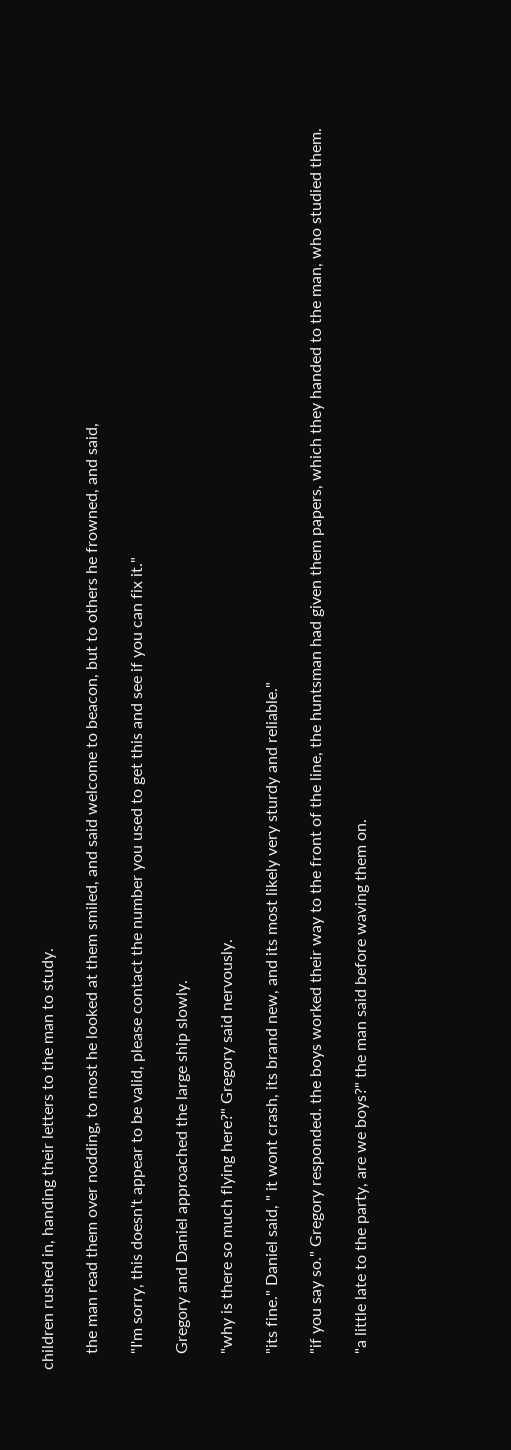children rushed in, handing their letters to the man to study.

    the man read them over nodding, to most he looked at them smiled, and said welcome to beacon, but to others he frowned, and said,

    "I'm sorry, this doesn't appear to be valid, please contact the number you used to get this and see if you can fix it."

    Gregory and Daniel approached the large ship slowly.

    "why is there so much flying here?" Gregory said nervously.

    "its fine." Daniel said, " it wont crash, its brand new, and its most likely very sturdy and reliable."

    "if you say so." Gregory responded. the boys worked their way to the front of the line, the huntsman had given them papers, which they handed to the man, who studied them.

    "a little late to the party, are we boys?" the man said before waving them on.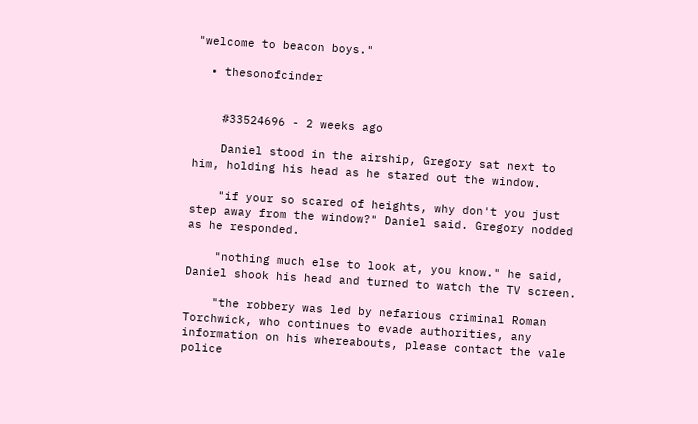"welcome to beacon boys."

  • thesonofcinder


    #33524696 - 2 weeks ago

    Daniel stood in the airship, Gregory sat next to him, holding his head as he stared out the window.

    "if your so scared of heights, why don't you just step away from the window?" Daniel said. Gregory nodded as he responded.

    "nothing much else to look at, you know." he said, Daniel shook his head and turned to watch the TV screen.

    "the robbery was led by nefarious criminal Roman Torchwick, who continues to evade authorities, any information on his whereabouts, please contact the vale police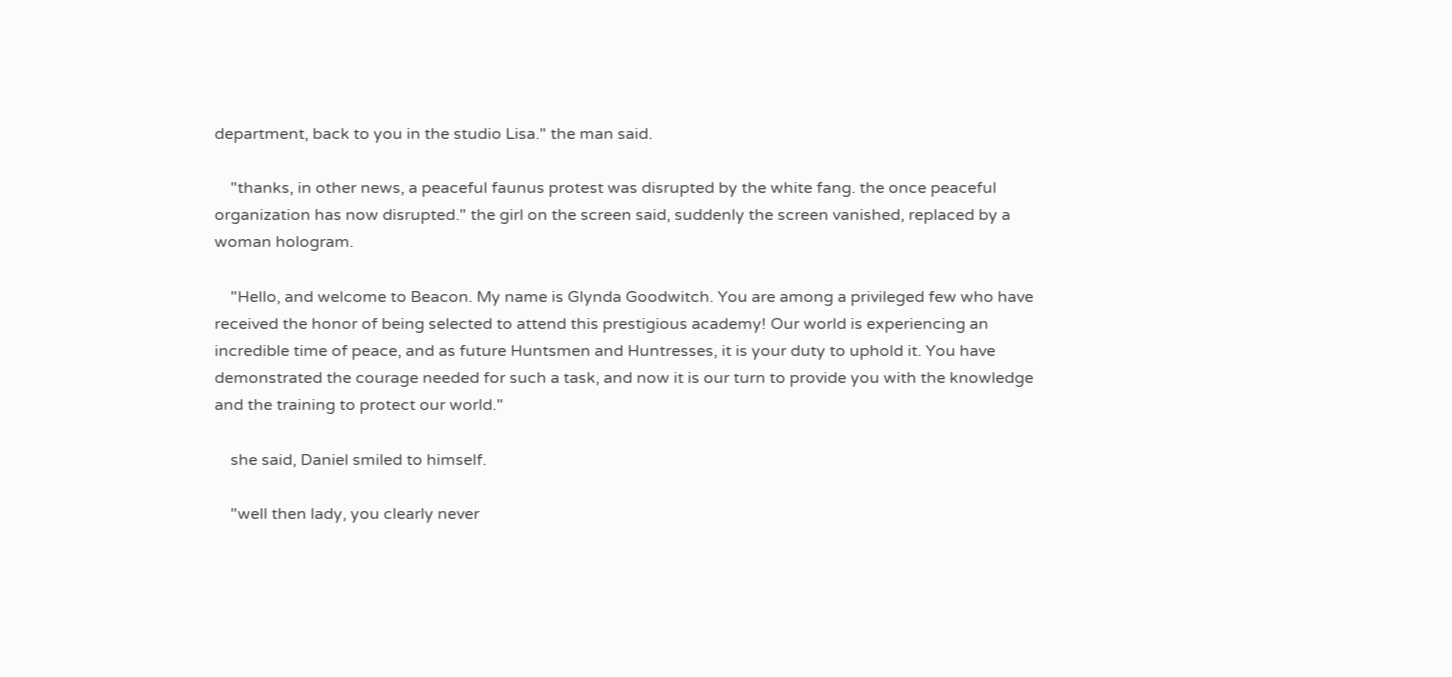department, back to you in the studio Lisa." the man said.

    "thanks, in other news, a peaceful faunus protest was disrupted by the white fang. the once peaceful organization has now disrupted." the girl on the screen said, suddenly the screen vanished, replaced by a woman hologram.

    "Hello, and welcome to Beacon. My name is Glynda Goodwitch. You are among a privileged few who have received the honor of being selected to attend this prestigious academy! Our world is experiencing an incredible time of peace, and as future Huntsmen and Huntresses, it is your duty to uphold it. You have demonstrated the courage needed for such a task, and now it is our turn to provide you with the knowledge and the training to protect our world."

    she said, Daniel smiled to himself.

    "well then lady, you clearly never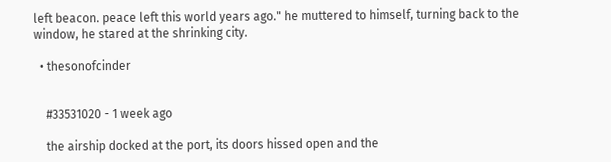left beacon. peace left this world years ago." he muttered to himself, turning back to the window, he stared at the shrinking city.

  • thesonofcinder


    #33531020 - 1 week ago

    the airship docked at the port, its doors hissed open and the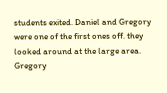students exited. Daniel and Gregory were one of the first ones off. they looked around at the large area. Gregory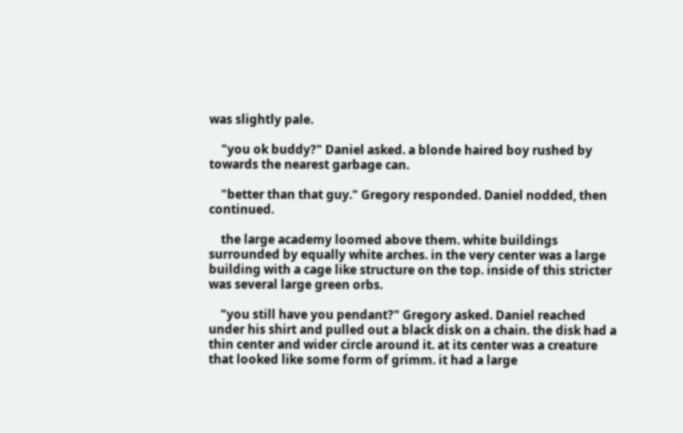was slightly pale.

    "you ok buddy?" Daniel asked. a blonde haired boy rushed by towards the nearest garbage can.

    "better than that guy." Gregory responded. Daniel nodded, then continued.

    the large academy loomed above them. white buildings surrounded by equally white arches. in the very center was a large building with a cage like structure on the top. inside of this stricter was several large green orbs.

    "you still have you pendant?" Gregory asked. Daniel reached under his shirt and pulled out a black disk on a chain. the disk had a thin center and wider circle around it. at its center was a creature that looked like some form of grimm. it had a large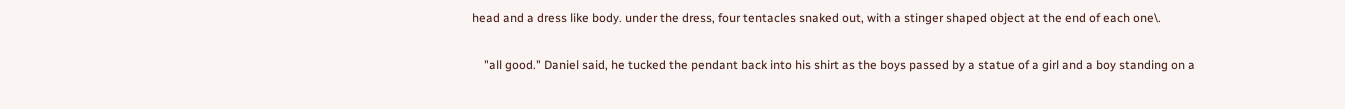head and a dress like body. under the dress, four tentacles snaked out, with a stinger shaped object at the end of each one\.

    "all good." Daniel said, he tucked the pendant back into his shirt as the boys passed by a statue of a girl and a boy standing on a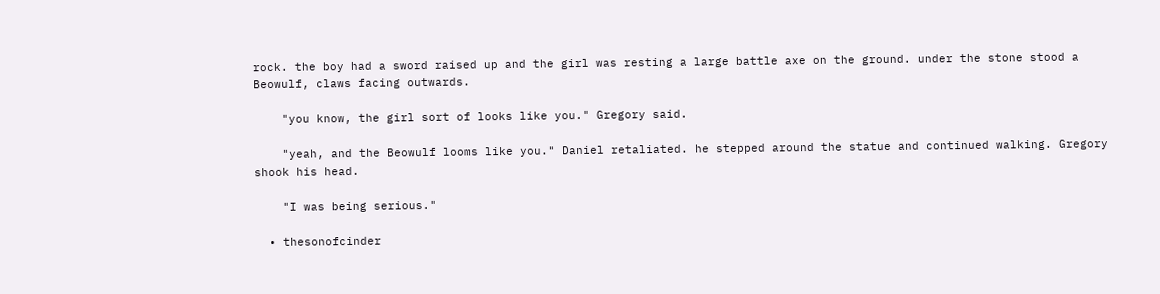rock. the boy had a sword raised up and the girl was resting a large battle axe on the ground. under the stone stood a Beowulf, claws facing outwards.

    "you know, the girl sort of looks like you." Gregory said.

    "yeah, and the Beowulf looms like you." Daniel retaliated. he stepped around the statue and continued walking. Gregory shook his head.

    "I was being serious."

  • thesonofcinder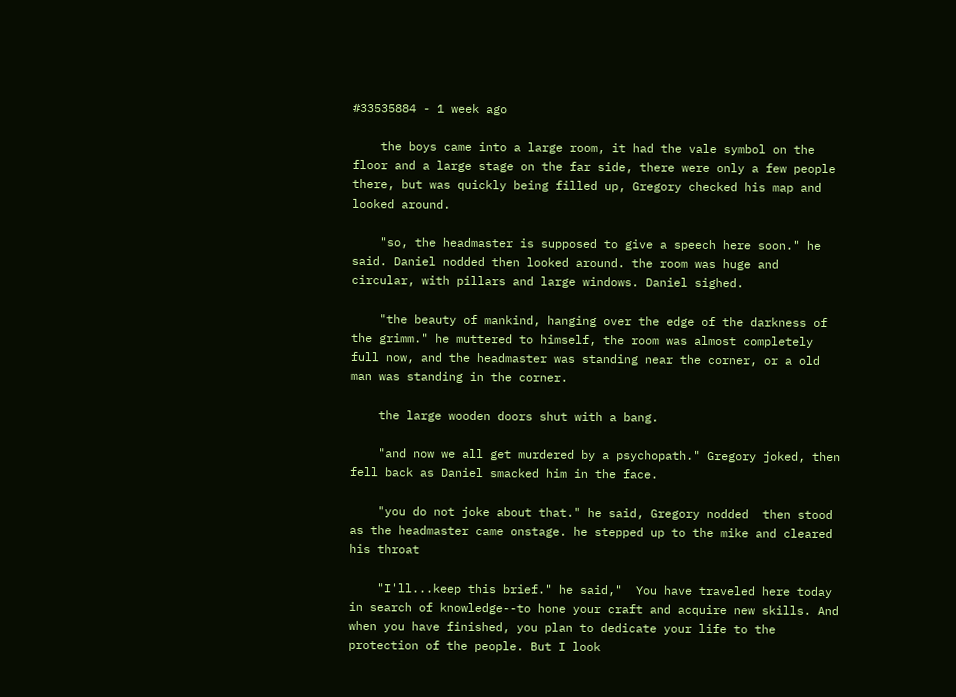#33535884 - 1 week ago

    the boys came into a large room, it had the vale symbol on the floor and a large stage on the far side, there were only a few people there, but was quickly being filled up, Gregory checked his map and looked around.

    "so, the headmaster is supposed to give a speech here soon." he said. Daniel nodded then looked around. the room was huge and circular, with pillars and large windows. Daniel sighed.

    "the beauty of mankind, hanging over the edge of the darkness of the grimm." he muttered to himself, the room was almost completely full now, and the headmaster was standing near the corner, or a old man was standing in the corner.

    the large wooden doors shut with a bang.

    "and now we all get murdered by a psychopath." Gregory joked, then fell back as Daniel smacked him in the face.

    "you do not joke about that." he said, Gregory nodded  then stood as the headmaster came onstage. he stepped up to the mike and cleared his throat

    "I'll...keep this brief." he said,"  You have traveled here today in search of knowledge--to hone your craft and acquire new skills. And when you have finished, you plan to dedicate your life to the protection of the people. But I look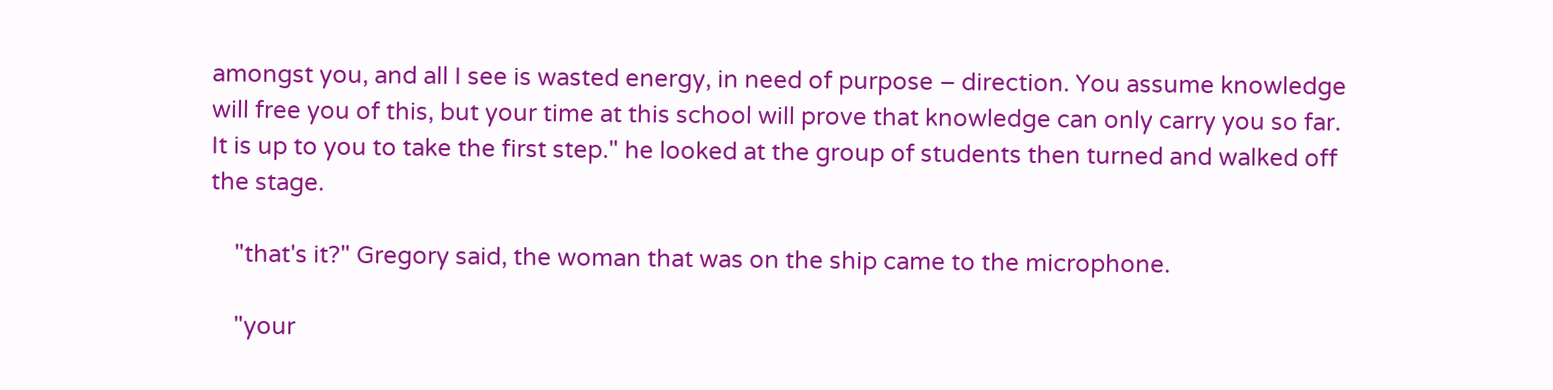amongst you, and all I see is wasted energy, in need of purpose – direction. You assume knowledge will free you of this, but your time at this school will prove that knowledge can only carry you so far. It is up to you to take the first step." he looked at the group of students then turned and walked off the stage.

    "that's it?" Gregory said, the woman that was on the ship came to the microphone.

    "your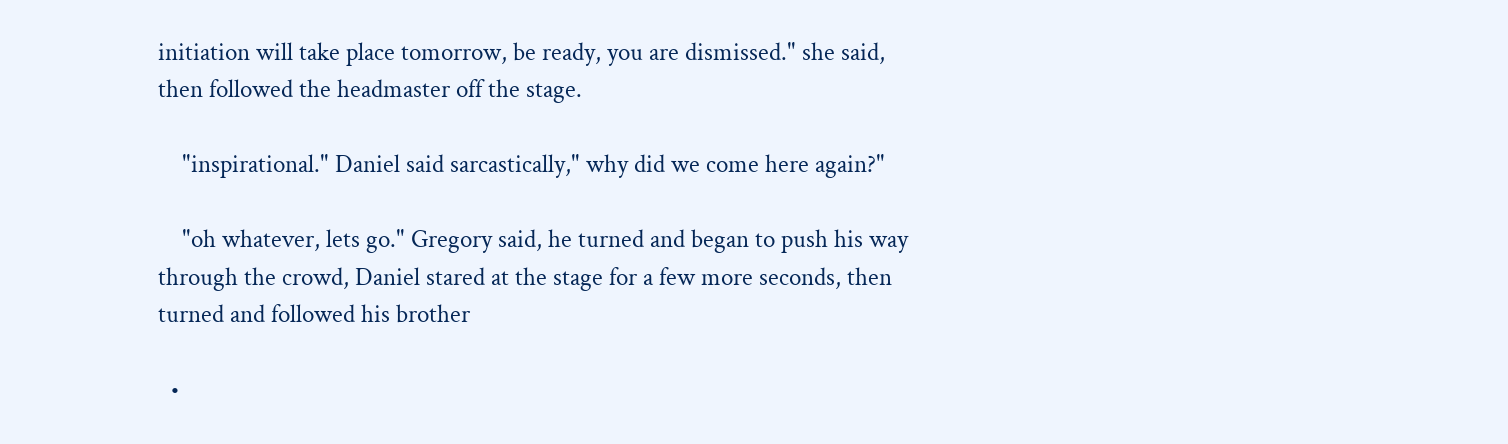initiation will take place tomorrow, be ready, you are dismissed." she said, then followed the headmaster off the stage.

    "inspirational." Daniel said sarcastically," why did we come here again?"

    "oh whatever, lets go." Gregory said, he turned and began to push his way through the crowd, Daniel stared at the stage for a few more seconds, then turned and followed his brother

  •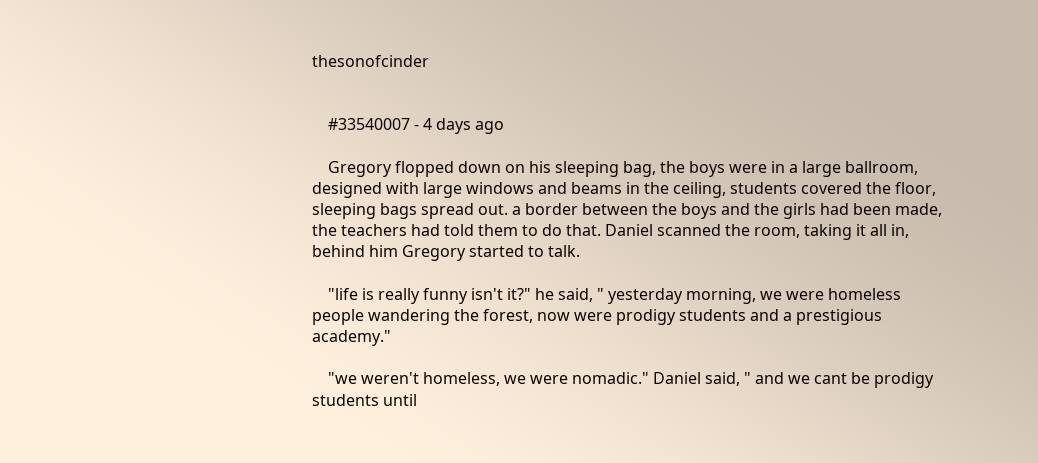thesonofcinder


    #33540007 - 4 days ago

    Gregory flopped down on his sleeping bag, the boys were in a large ballroom, designed with large windows and beams in the ceiling, students covered the floor, sleeping bags spread out. a border between the boys and the girls had been made, the teachers had told them to do that. Daniel scanned the room, taking it all in, behind him Gregory started to talk.

    "life is really funny isn't it?" he said, " yesterday morning, we were homeless people wandering the forest, now were prodigy students and a prestigious academy."

    "we weren't homeless, we were nomadic." Daniel said, " and we cant be prodigy students until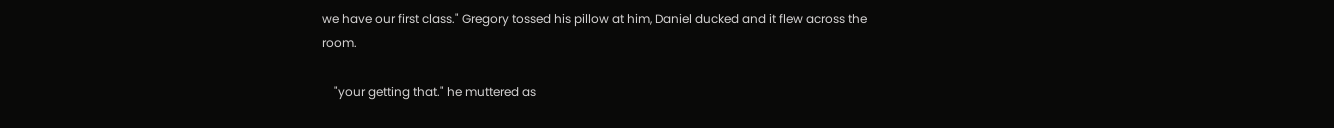we have our first class." Gregory tossed his pillow at him, Daniel ducked and it flew across the room.

    "your getting that." he muttered as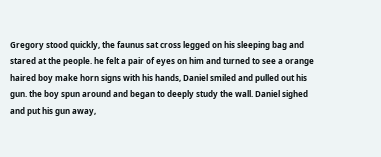Gregory stood quickly, the faunus sat cross legged on his sleeping bag and stared at the people. he felt a pair of eyes on him and turned to see a orange haired boy make horn signs with his hands, Daniel smiled and pulled out his gun. the boy spun around and began to deeply study the wall. Daniel sighed and put his gun away,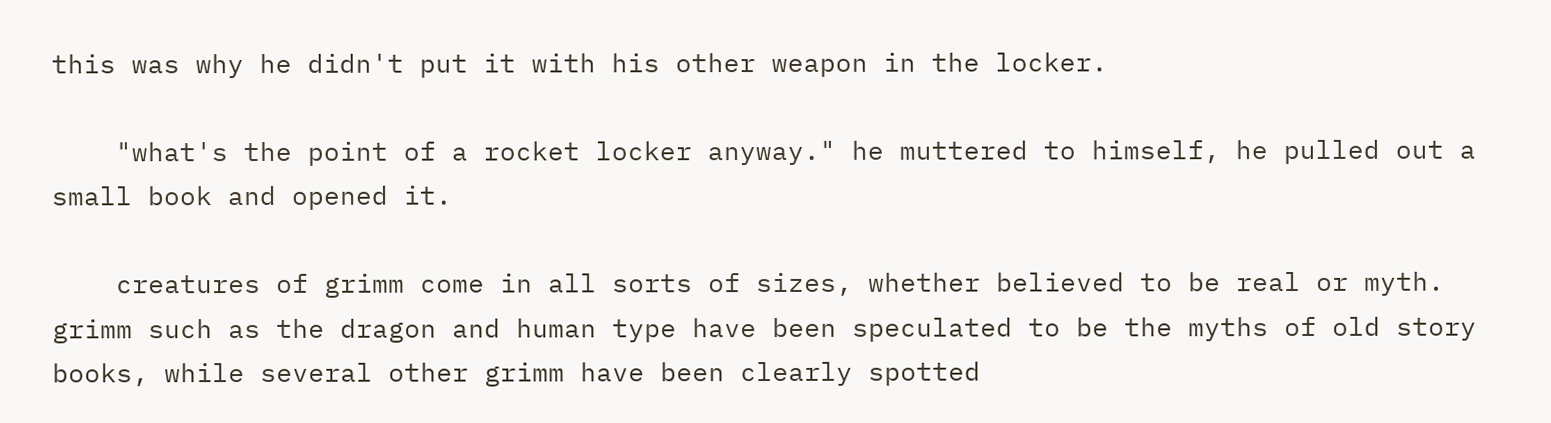this was why he didn't put it with his other weapon in the locker.

    "what's the point of a rocket locker anyway." he muttered to himself, he pulled out a small book and opened it.

    creatures of grimm come in all sorts of sizes, whether believed to be real or myth. grimm such as the dragon and human type have been speculated to be the myths of old story books, while several other grimm have been clearly spotted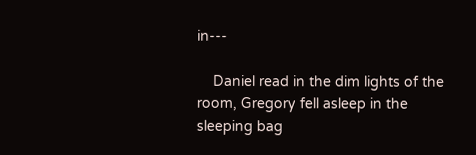in---

    Daniel read in the dim lights of the room, Gregory fell asleep in the sleeping bag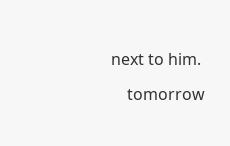next to him.

    tomorrow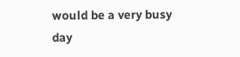would be a very busy day